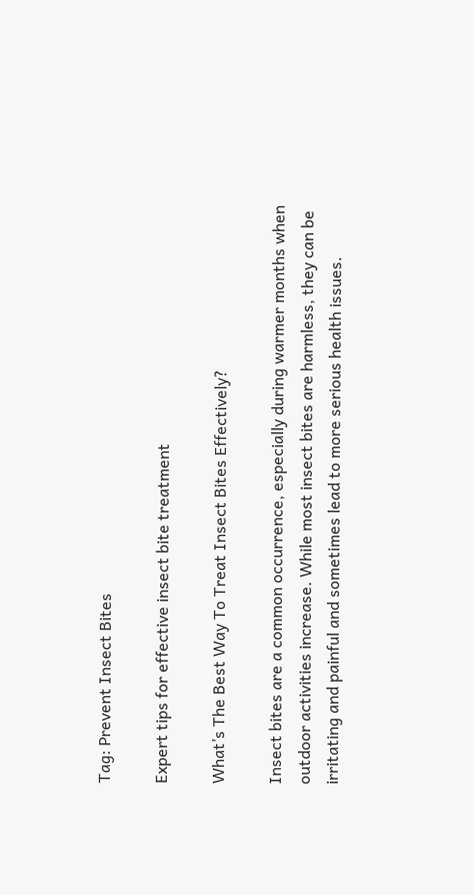Tag: Prevent Insect Bites

Expert tips for effective insect bite treatment

What’s The Best Way To Treat Insect Bites Effectively?

Insect bites are a common occurrence, especially during warmer months when outdoor activities increase. While most insect bites are harmless, they can be irritating and painful and sometimes lead to more serious health issues.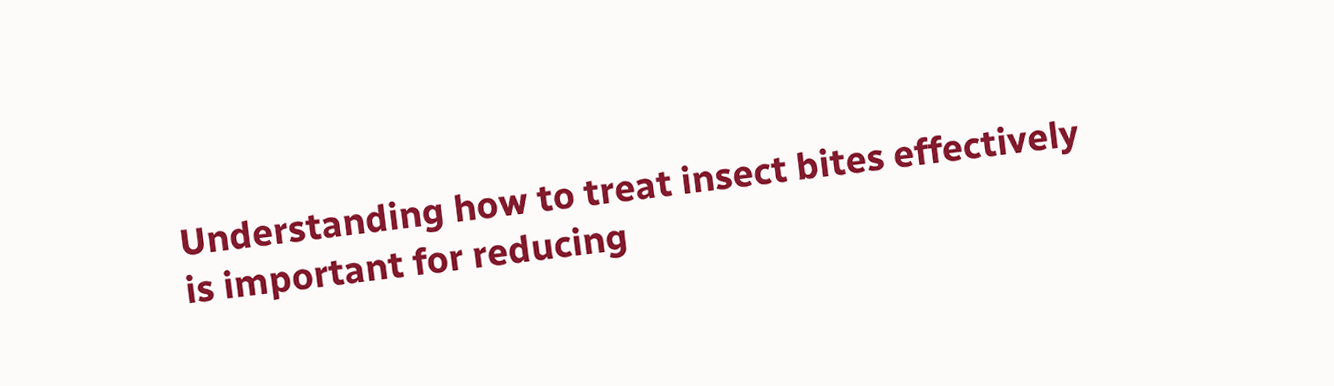Understanding how to treat insect bites effectively is important for reducing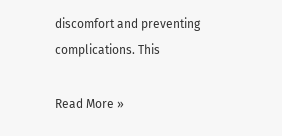discomfort and preventing complications. This

Read More »